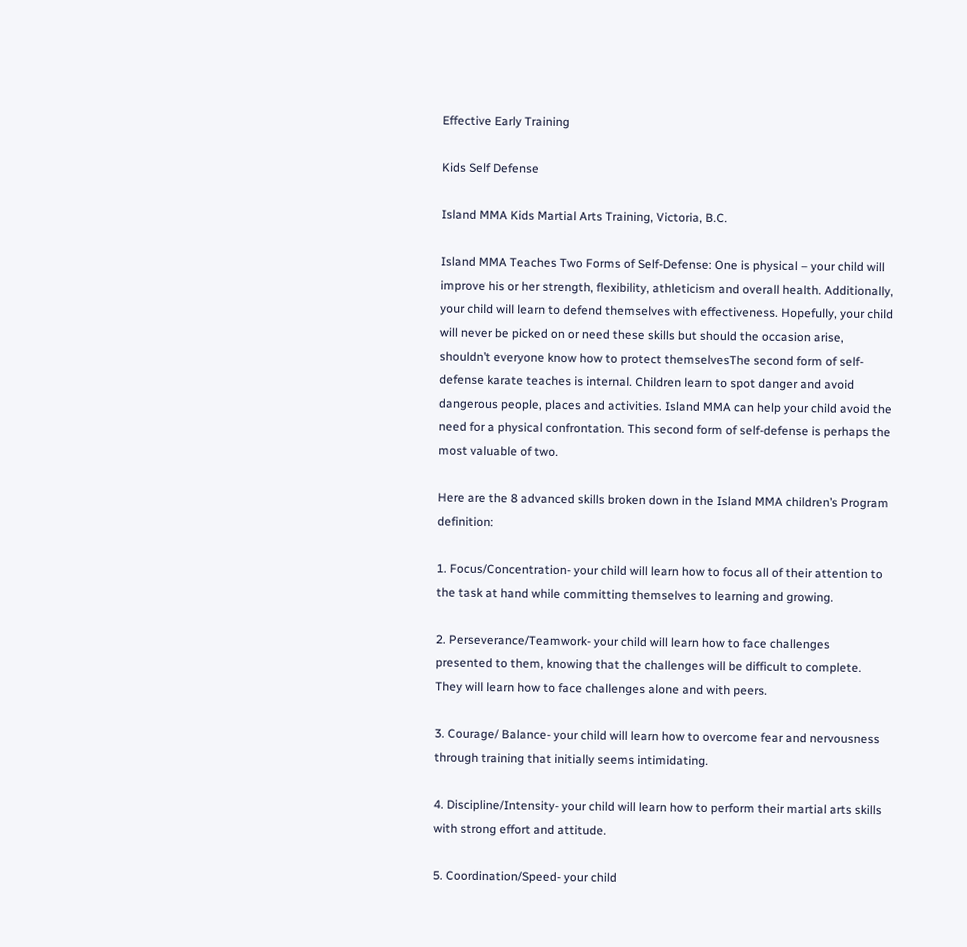Effective Early Training

Kids Self Defense

Island MMA Kids Martial Arts Training, Victoria, B.C.

Island MMA Teaches Two Forms of Self-Defense: One is physical – your child will improve his or her strength, flexibility, athleticism and overall health. Additionally, your child will learn to defend themselves with effectiveness. Hopefully, your child will never be picked on or need these skills but should the occasion arise, shouldn’t everyone know how to protect themselvesThe second form of self-defense karate teaches is internal. Children learn to spot danger and avoid dangerous people, places and activities. Island MMA can help your child avoid the need for a physical confrontation. This second form of self-defense is perhaps the most valuable of two.

Here are the 8 advanced skills broken down in the Island MMA children’s Program definition:

1. Focus/Concentration- your child will learn how to focus all of their attention to the task at hand while committing themselves to learning and growing.

2. Perseverance/Teamwork- your child will learn how to face challenges presented to them, knowing that the challenges will be difficult to complete. They will learn how to face challenges alone and with peers.

3. Courage/ Balance- your child will learn how to overcome fear and nervousness through training that initially seems intimidating.

4. Discipline/Intensity- your child will learn how to perform their martial arts skills with strong effort and attitude.

5. Coordination/Speed- your child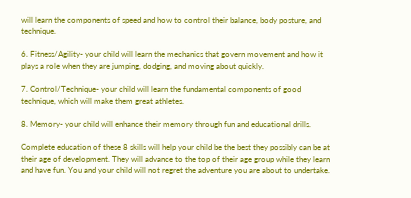will learn the components of speed and how to control their balance, body posture, and technique.

6. Fitness/Agility- your child will learn the mechanics that govern movement and how it plays a role when they are jumping, dodging, and moving about quickly.

7. Control/Technique- your child will learn the fundamental components of good technique, which will make them great athletes.

8. Memory- your child will enhance their memory through fun and educational drills.

Complete education of these 8 skills will help your child be the best they possibly can be at their age of development. They will advance to the top of their age group while they learn and have fun. You and your child will not regret the adventure you are about to undertake.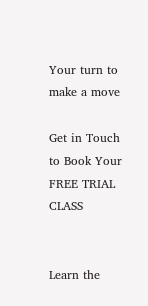Your turn to make a move

Get in Touch to Book Your FREE TRIAL CLASS


Learn the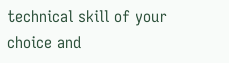technical skill of your choice and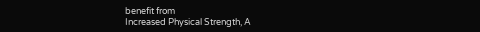benefit from
Increased Physical Strength, A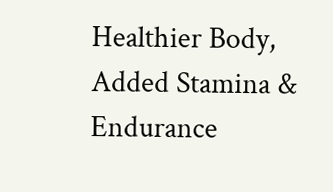Healthier Body, Added Stamina & Endurance